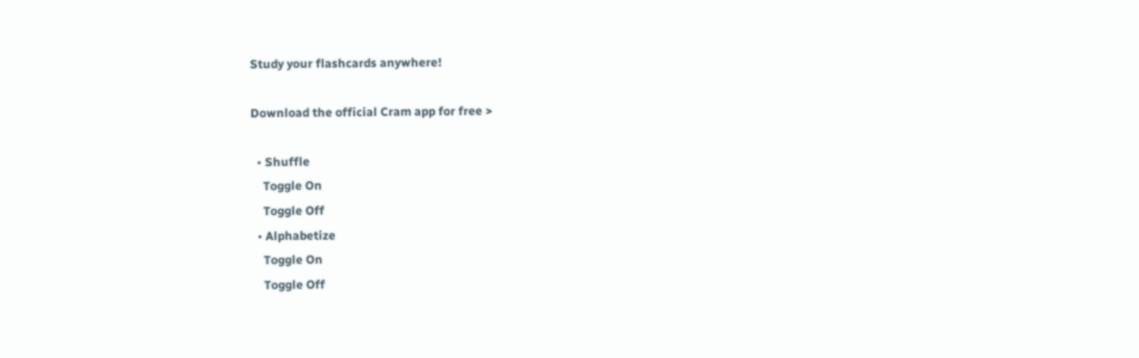Study your flashcards anywhere!

Download the official Cram app for free >

  • Shuffle
    Toggle On
    Toggle Off
  • Alphabetize
    Toggle On
    Toggle Off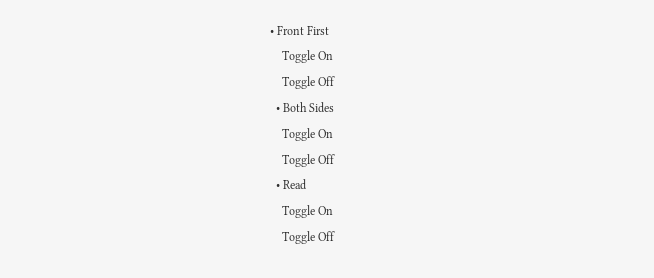• Front First
    Toggle On
    Toggle Off
  • Both Sides
    Toggle On
    Toggle Off
  • Read
    Toggle On
    Toggle Off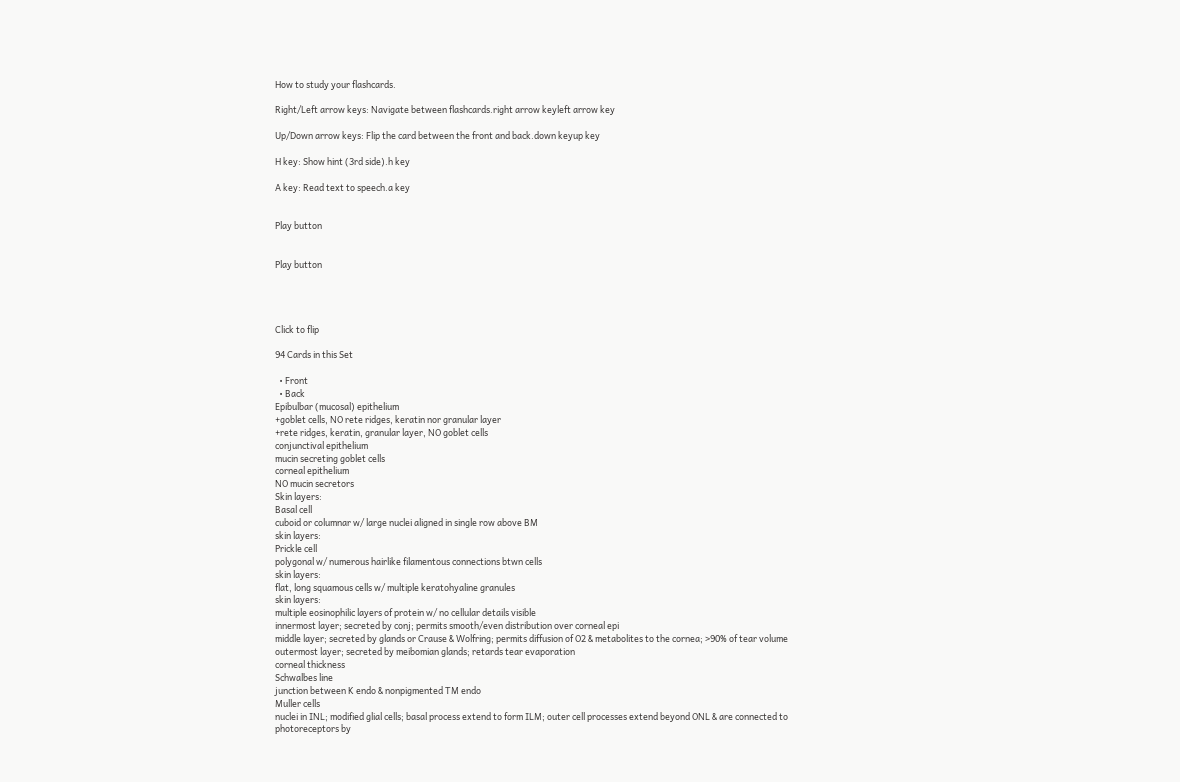How to study your flashcards.

Right/Left arrow keys: Navigate between flashcards.right arrow keyleft arrow key

Up/Down arrow keys: Flip the card between the front and back.down keyup key

H key: Show hint (3rd side).h key

A key: Read text to speech.a key


Play button


Play button




Click to flip

94 Cards in this Set

  • Front
  • Back
Epibulbar (mucosal) epithelium
+goblet cells, NO rete ridges, keratin nor granular layer
+rete ridges, keratin, granular layer, NO goblet cells
conjunctival epithelium
mucin secreting goblet cells
corneal epithelium
NO mucin secretors
Skin layers:
Basal cell
cuboid or columnar w/ large nuclei aligned in single row above BM
skin layers:
Prickle cell
polygonal w/ numerous hairlike filamentous connections btwn cells
skin layers:
flat, long squamous cells w/ multiple keratohyaline granules
skin layers:
multiple eosinophilic layers of protein w/ no cellular details visible
innermost layer; secreted by conj; permits smooth/even distribution over corneal epi
middle layer; secreted by glands or Crause & Wolfring; permits diffusion of O2 & metabolites to the cornea; >90% of tear volume
outermost layer; secreted by meibomian glands; retards tear evaporation
corneal thickness
Schwalbes line
junction between K endo & nonpigmented TM endo
Muller cells
nuclei in INL; modified glial cells; basal process extend to form ILM; outer cell processes extend beyond ONL & are connected to photoreceptors by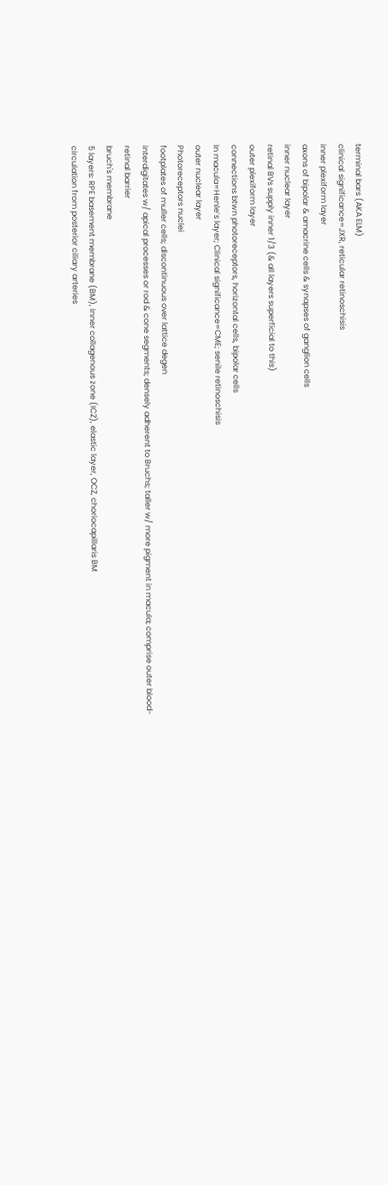terminal bars (AKA ELM)
clinical significance=JXR, reticular retinoschisis
inner plexiform layer
axons of bipolar & amacrine cells & synapses of ganglion cells
inner nuclear layer
retinal BVs supply inner 1/3 (& all layers superficial to this)
outer plexiform layer
connections btwn photoreceptors, horizontal cells, bipolar cells
In macula=Henle’s layer; Clinical significance=CME; senile retinoschisis
outer nuclear layer
Photoreceptors nuclei
footplates of muller cells; discontinuous over lattice degen
interdigitates w/ apical processes or rod & cone segments; densely adherent to Bruchs; taller w/ more pigment in macula; comprise outer blood-retinal barrier
bruch's membrane
5 layers: RPE basement membrane (BM), Inner collagenous zone (ICZ), elastic layer, OCZ, choriocapillaris BM
circulation from posterior ciliary arteries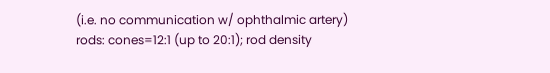(i.e. no communication w/ ophthalmic artery)
rods: cones=12:1 (up to 20:1); rod density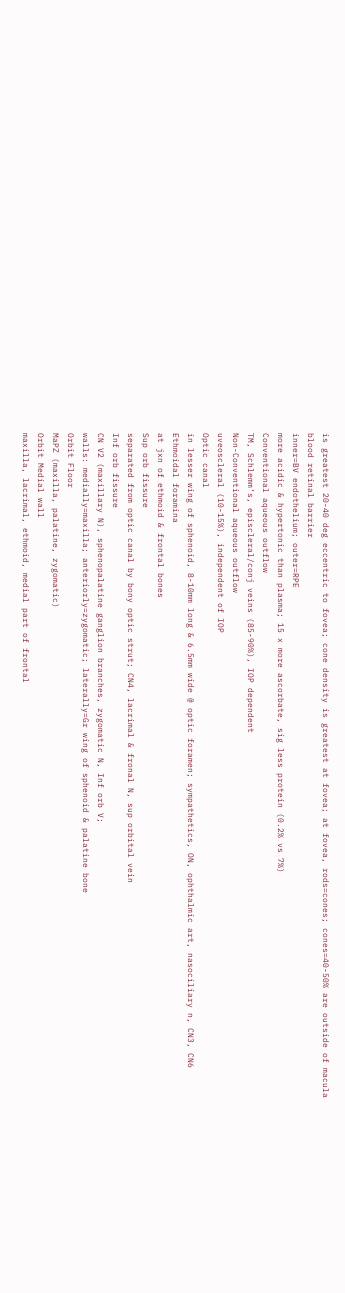is greatest 20-40 deg eccentric to fovea; cone density is greatest at fovea; at fovea, rods=cones; cones=40-50% are outside of macula
blood retinal barrier
inner=BV endothelium; outer=RPE
more acidic & hypertonic than plasma; 15 x more ascorbate, sig less protein (0.2% vs 7%)
Conventional aqueous outflow
TM, Schlemm’s, episcleral/conj veins (85-90%), IOP dependent
Non-Conventional aqueous outflow
uveoscleral (10-15%), independent of IOP
Optic canal
in lesser wing of sphenoid, 8-10mm long & 6.5mm wide @ optic foramen; sympathetics, ON, ophthalmic art, nasociliary n, CN3, CN6
Ethmoidal foramina
at jxn of ethmoid & frontal bones
Sup orb fissure
separated from optic canal by bony optic strut; CN4, lacrimal & fronal N, sup orbital vein
Inf orb fissure
CN V2 (maxillary N), sphenopalatine ganglion branches, zygomatic N, Inf orb V;
walls: medially=maxilla; anteriorly=zygomatic; laterally=Gr wing of sphenoid & palatine bone
Orbit Floor
MaPZ (maxilla, palatine, zygomatic)
Orbit Medial wall
maxilla, lacrimal, ethmoid, medial part of frontal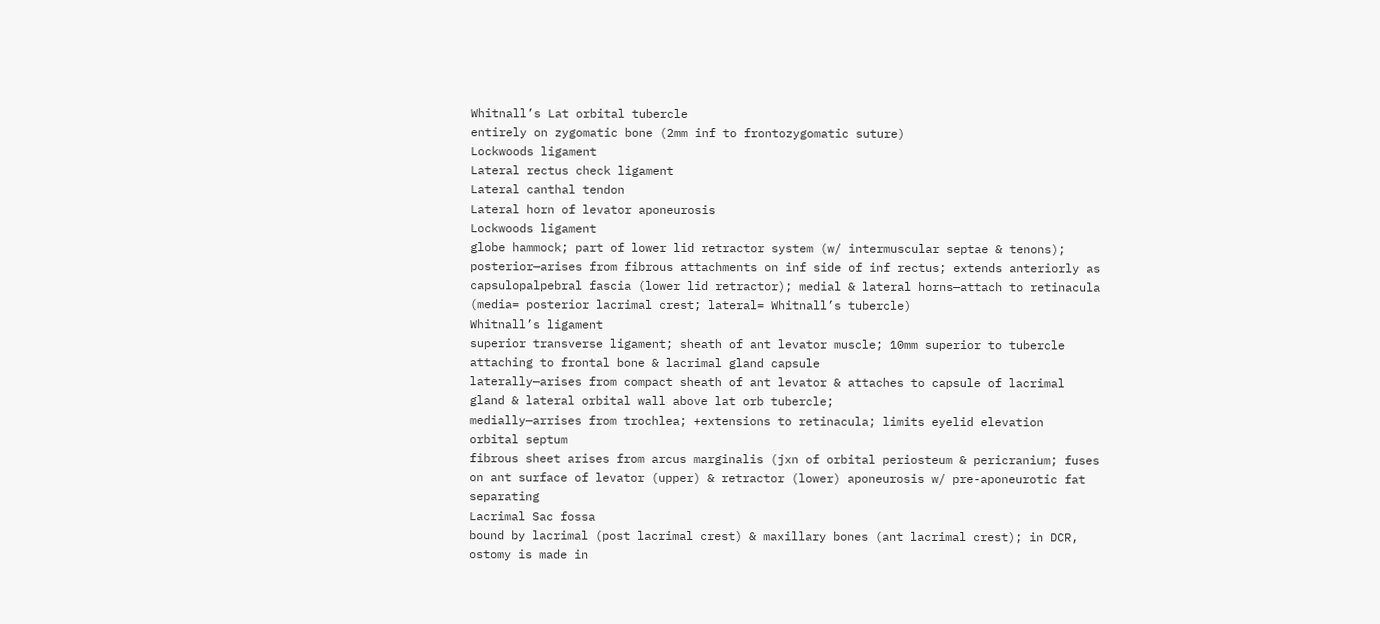Whitnall’s Lat orbital tubercle
entirely on zygomatic bone (2mm inf to frontozygomatic suture)
Lockwoods ligament
Lateral rectus check ligament
Lateral canthal tendon
Lateral horn of levator aponeurosis
Lockwoods ligament
globe hammock; part of lower lid retractor system (w/ intermuscular septae & tenons); posterior—arises from fibrous attachments on inf side of inf rectus; extends anteriorly as capsulopalpebral fascia (lower lid retractor); medial & lateral horns—attach to retinacula (media= posterior lacrimal crest; lateral= Whitnall’s tubercle)
Whitnall’s ligament
superior transverse ligament; sheath of ant levator muscle; 10mm superior to tubercle attaching to frontal bone & lacrimal gland capsule
laterally—arises from compact sheath of ant levator & attaches to capsule of lacrimal gland & lateral orbital wall above lat orb tubercle;
medially—arrises from trochlea; +extensions to retinacula; limits eyelid elevation
orbital septum
fibrous sheet arises from arcus marginalis (jxn of orbital periosteum & pericranium; fuses on ant surface of levator (upper) & retractor (lower) aponeurosis w/ pre-aponeurotic fat separating
Lacrimal Sac fossa
bound by lacrimal (post lacrimal crest) & maxillary bones (ant lacrimal crest); in DCR, ostomy is made in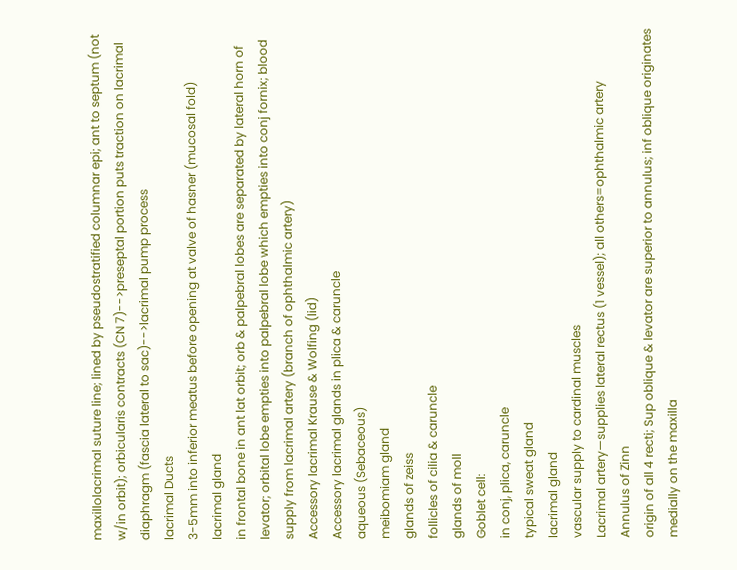maxillolacrimal suture line; lined by pseudostratified columnar epi; ant to septum (not w/in orbit); orbicularis contracts (CN 7)-->preseptal portion puts traction on lacrimal diaphragm (fascia lateral to sac)-->lacrimal pump process
lacrimal Ducts
3-5mm into inferior meatus before opening at valve of hasner (mucosal fold)
lacrimal gland
in frontal bone in ant lat orbit; orb & palpebral lobes are separated by lateral horn of levator; orbital lobe empties into palpebral lobe which empties into conj fornix; blood supply from lacrimal artery (branch of ophthalmic artery)
Accessory lacrimal Krause & Wolfing (lid)
Accessory lacrimal glands in plica & caruncle
aqueous (Sebaceous)
meibomiam gland
glands of zeiss
follicles of cilia & caruncle
glands of moll
Goblet cell:
in conj, plica, caruncle
typical sweat gland
lacrimal gland
vascular supply to cardinal muscles
Lacrimal artery—supplies lateral rectus (1 vessel); all others=ophthalmic artery
Annulus of Zinn
origin of all 4 recti; Sup oblique & levator are superior to annulus; inf oblique originates medially on the maxilla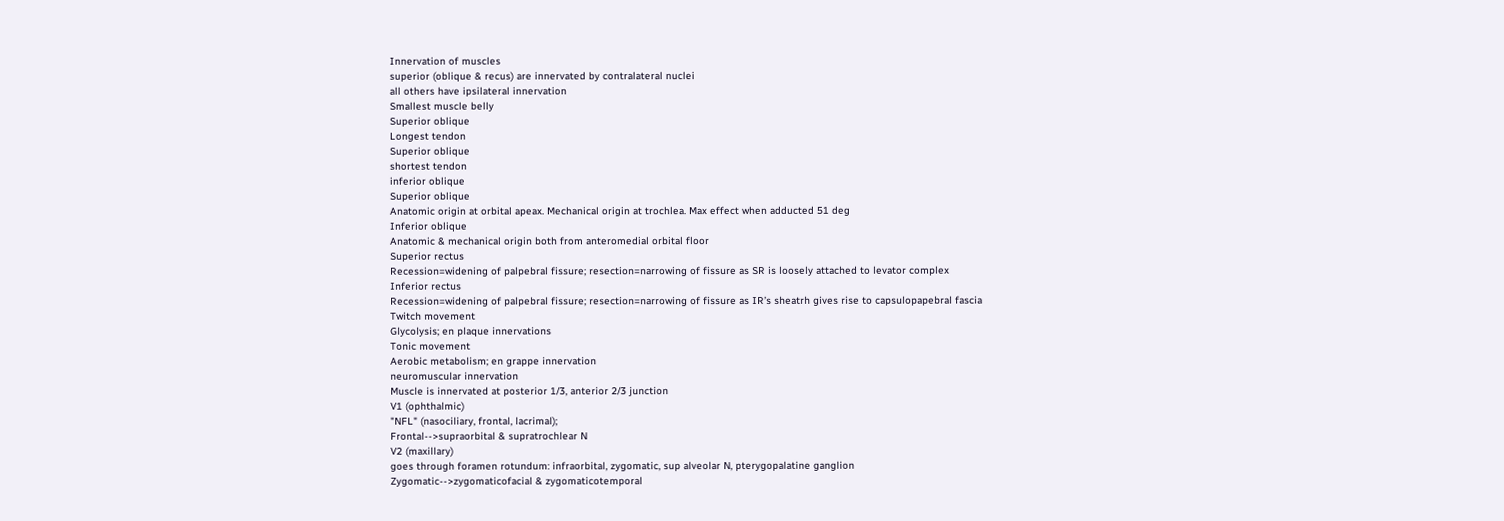Innervation of muscles
superior (oblique & recus) are innervated by contralateral nuclei
all others have ipsilateral innervation
Smallest muscle belly
Superior oblique
Longest tendon
Superior oblique
shortest tendon
inferior oblique
Superior oblique
Anatomic origin at orbital apeax. Mechanical origin at trochlea. Max effect when adducted 51 deg
Inferior oblique
Anatomic & mechanical origin both from anteromedial orbital floor
Superior rectus
Recession=widening of palpebral fissure; resection=narrowing of fissure as SR is loosely attached to levator complex
Inferior rectus
Recession=widening of palpebral fissure; resection=narrowing of fissure as IR’s sheatrh gives rise to capsulopapebral fascia
Twitch movement
Glycolysis; en plaque innervations
Tonic movement
Aerobic metabolism; en grappe innervation
neuromuscular innervation
Muscle is innervated at posterior 1/3, anterior 2/3 junction
V1 (ophthalmic)
"NFL" (nasociliary, frontal, lacrimal);
Frontal-->supraorbital & supratrochlear N
V2 (maxillary)
goes through foramen rotundum: infraorbital, zygomatic, sup alveolar N, pterygopalatine ganglion
Zygomatic-->zygomaticofacial & zygomaticotemporal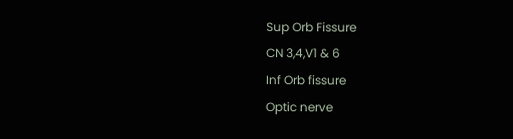Sup Orb Fissure
CN 3,4,V1 & 6
Inf Orb fissure
Optic nerve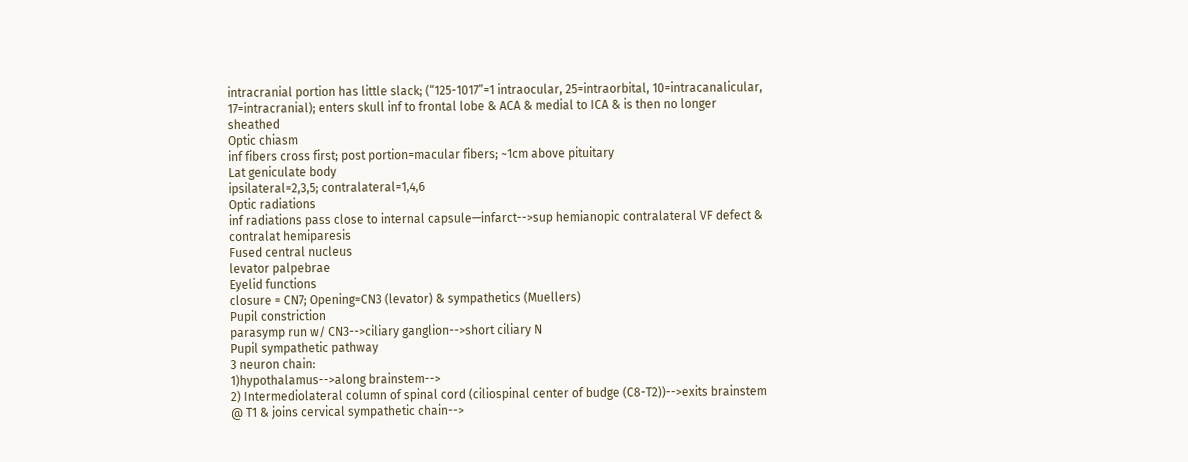intracranial portion has little slack; (“125-1017”=1 intraocular, 25=intraorbital, 10=intracanalicular, 17=intracranial); enters skull inf to frontal lobe & ACA & medial to ICA & is then no longer sheathed
Optic chiasm
inf fibers cross first; post portion=macular fibers; ~1cm above pituitary
Lat geniculate body
ipsilateral=2,3,5; contralateral=1,4,6
Optic radiations
inf radiations pass close to internal capsule—infarct-->sup hemianopic contralateral VF defect & contralat hemiparesis
Fused central nucleus
levator palpebrae
Eyelid functions
closure = CN7; Opening=CN3 (levator) & sympathetics (Muellers)
Pupil constriction
parasymp run w/ CN3-->ciliary ganglion-->short ciliary N
Pupil sympathetic pathway
3 neuron chain:
1)hypothalamus-->along brainstem-->
2) Intermediolateral column of spinal cord (ciliospinal center of budge (C8-T2))-->exits brainstem @ T1 & joins cervical sympathetic chain-->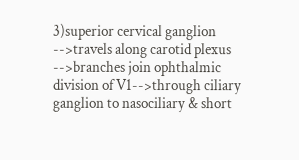3)superior cervical ganglion -->travels along carotid plexus -->branches join ophthalmic division of V1-->through ciliary ganglion to nasociliary & short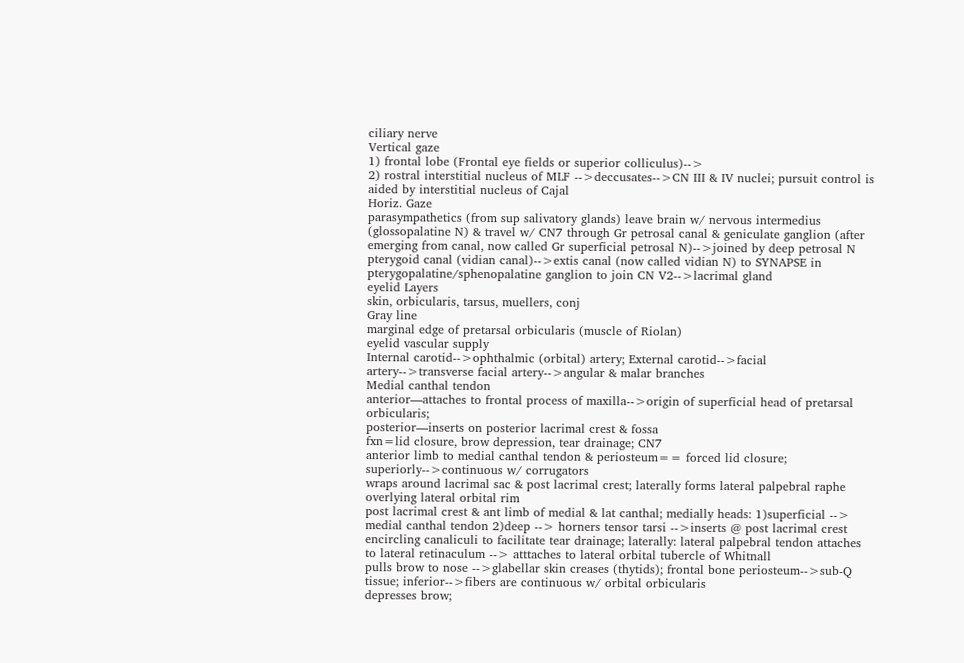ciliary nerve
Vertical gaze
1) frontal lobe (Frontal eye fields or superior colliculus)-->
2) rostral interstitial nucleus of MLF -->deccusates-->CN III & IV nuclei; pursuit control is aided by interstitial nucleus of Cajal
Horiz. Gaze
parasympathetics (from sup salivatory glands) leave brain w/ nervous intermedius (glossopalatine N) & travel w/ CN7 through Gr petrosal canal & geniculate ganglion (after emerging from canal, now called Gr superficial petrosal N)-->joined by deep petrosal N pterygoid canal (vidian canal)-->extis canal (now called vidian N) to SYNAPSE in pterygopalatine/sphenopalatine ganglion to join CN V2-->lacrimal gland
eyelid Layers
skin, orbicularis, tarsus, muellers, conj
Gray line
marginal edge of pretarsal orbicularis (muscle of Riolan)
eyelid vascular supply
Internal carotid-->ophthalmic (orbital) artery; External carotid-->facial artery-->transverse facial artery-->angular & malar branches
Medial canthal tendon
anterior—attaches to frontal process of maxilla-->origin of superficial head of pretarsal orbicularis;
posterior—inserts on posterior lacrimal crest & fossa
fxn=lid closure, brow depression, tear drainage; CN7
anterior limb to medial canthal tendon & periosteum== forced lid closure; superiorly-->continuous w/ corrugators
wraps around lacrimal sac & post lacrimal crest; laterally forms lateral palpebral raphe overlying lateral orbital rim
post lacrimal crest & ant limb of medial & lat canthal; medially heads: 1)superficial --> medial canthal tendon 2)deep --> horners tensor tarsi -->inserts @ post lacrimal crest encircling canaliculi to facilitate tear drainage; laterally: lateral palpebral tendon attaches to lateral retinaculum --> atttaches to lateral orbital tubercle of Whitnall
pulls brow to nose -->glabellar skin creases (thytids); frontal bone periosteum-->sub-Q tissue; inferior-->fibers are continuous w/ orbital orbicularis
depresses brow;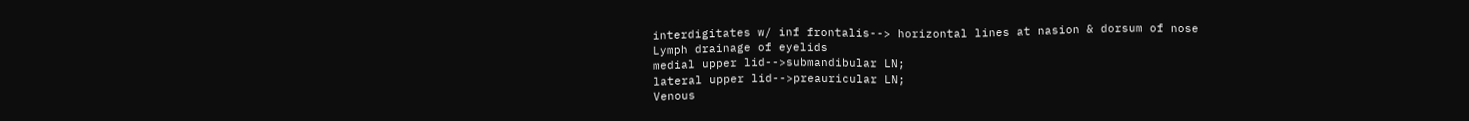interdigitates w/ inf frontalis--> horizontal lines at nasion & dorsum of nose
Lymph drainage of eyelids
medial upper lid-->submandibular LN;
lateral upper lid-->preauricular LN;
Venous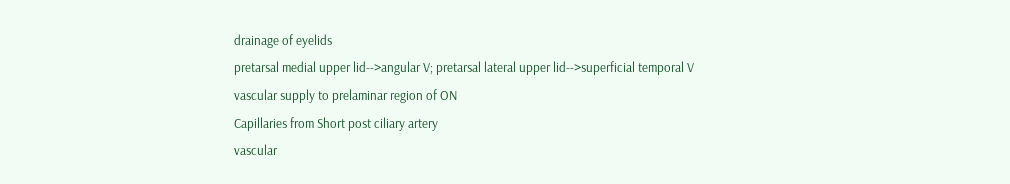drainage of eyelids
pretarsal medial upper lid-->angular V; pretarsal lateral upper lid-->superficial temporal V
vascular supply to prelaminar region of ON
Capillaries from Short post ciliary artery
vascular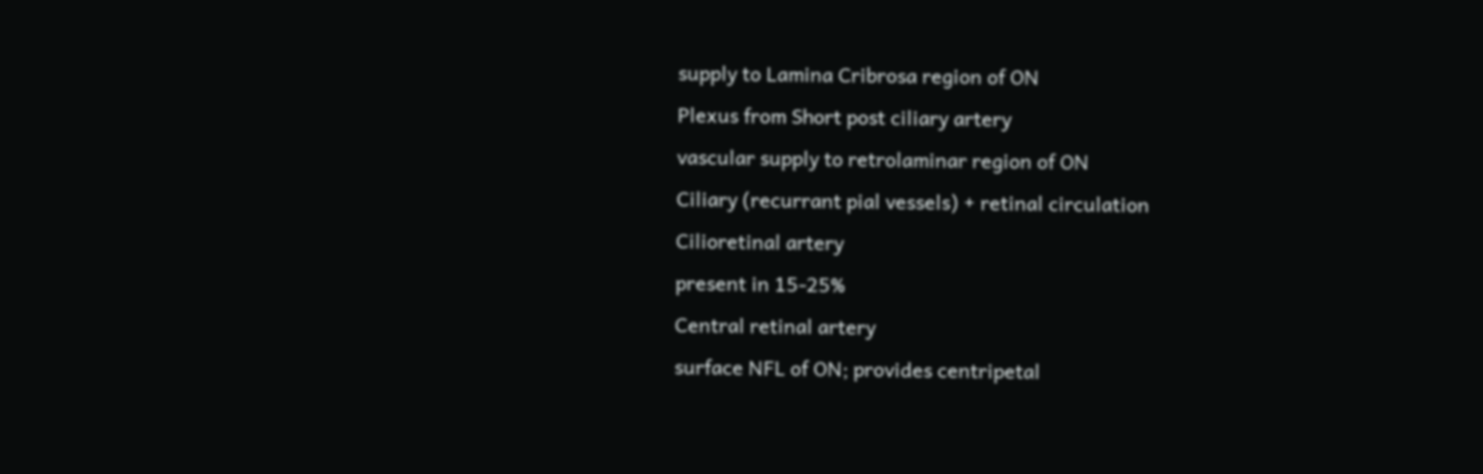supply to Lamina Cribrosa region of ON
Plexus from Short post ciliary artery
vascular supply to retrolaminar region of ON
Ciliary (recurrant pial vessels) + retinal circulation
Cilioretinal artery
present in 15-25%
Central retinal artery
surface NFL of ON; provides centripetal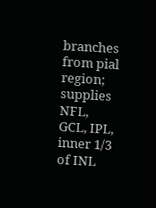branches from pial region; supplies NFL, GCL, IPL, inner 1/3 of INL